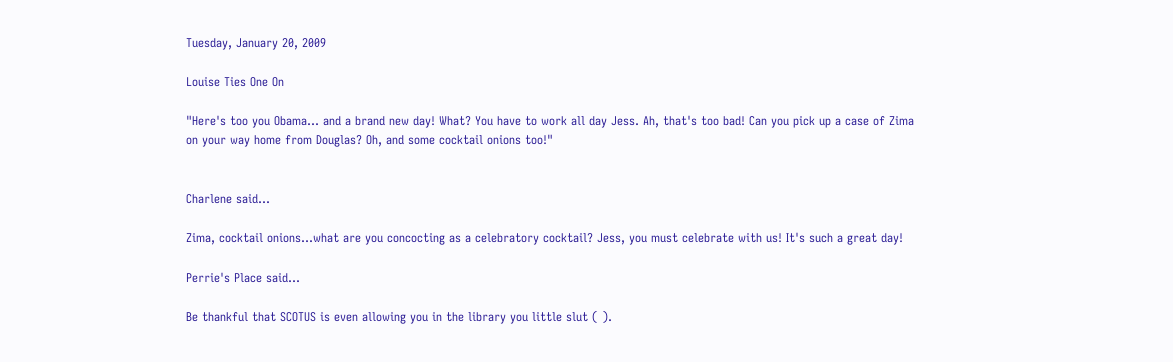Tuesday, January 20, 2009

Louise Ties One On

"Here's too you Obama... and a brand new day! What? You have to work all day Jess. Ah, that's too bad! Can you pick up a case of Zima on your way home from Douglas? Oh, and some cocktail onions too!"


Charlene said...

Zima, cocktail onions...what are you concocting as a celebratory cocktail? Jess, you must celebrate with us! It's such a great day!

Perrie's Place said...

Be thankful that SCOTUS is even allowing you in the library you little slut ( ).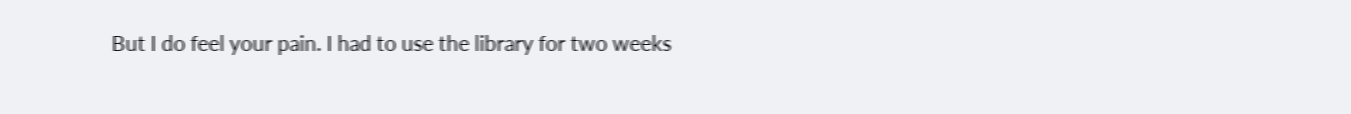But I do feel your pain. I had to use the library for two weeks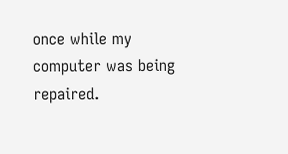once while my computer was being repaired.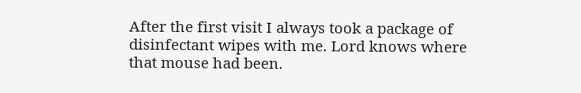After the first visit I always took a package of disinfectant wipes with me. Lord knows where that mouse had been.